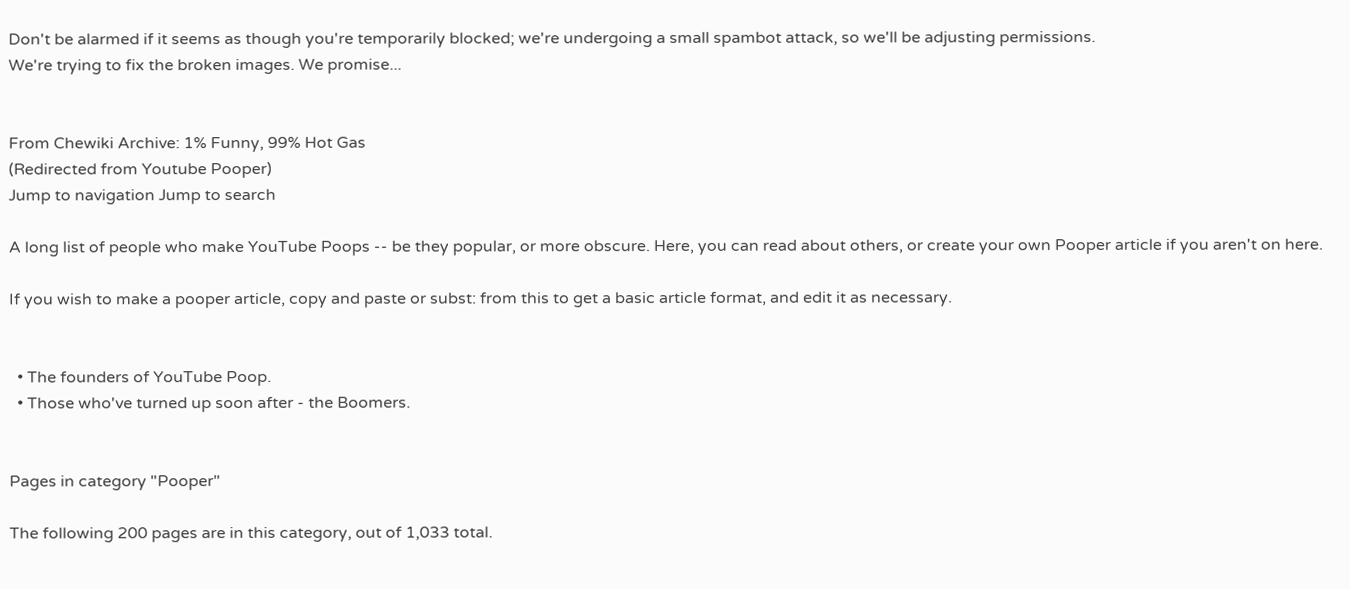Don't be alarmed if it seems as though you're temporarily blocked; we're undergoing a small spambot attack, so we'll be adjusting permissions.
We're trying to fix the broken images. We promise...


From Chewiki Archive: 1% Funny, 99% Hot Gas
(Redirected from Youtube Pooper)
Jump to navigation Jump to search

A long list of people who make YouTube Poops -- be they popular, or more obscure. Here, you can read about others, or create your own Pooper article if you aren't on here.

If you wish to make a pooper article, copy and paste or subst: from this to get a basic article format, and edit it as necessary.


  • The founders of YouTube Poop.
  • Those who've turned up soon after - the Boomers.


Pages in category "Pooper"

The following 200 pages are in this category, out of 1,033 total.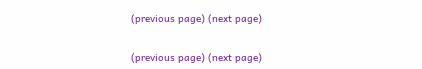(previous page) (next page)


(previous page) (next page)